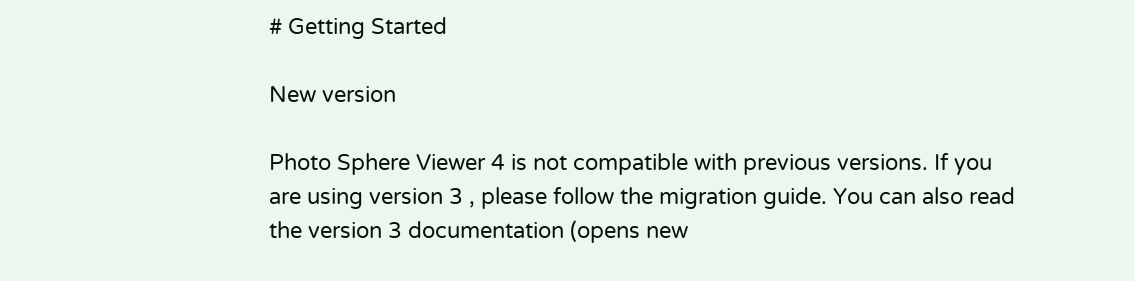# Getting Started

New version

Photo Sphere Viewer 4 is not compatible with previous versions. If you are using version 3 , please follow the migration guide. You can also read the version 3 documentation (opens new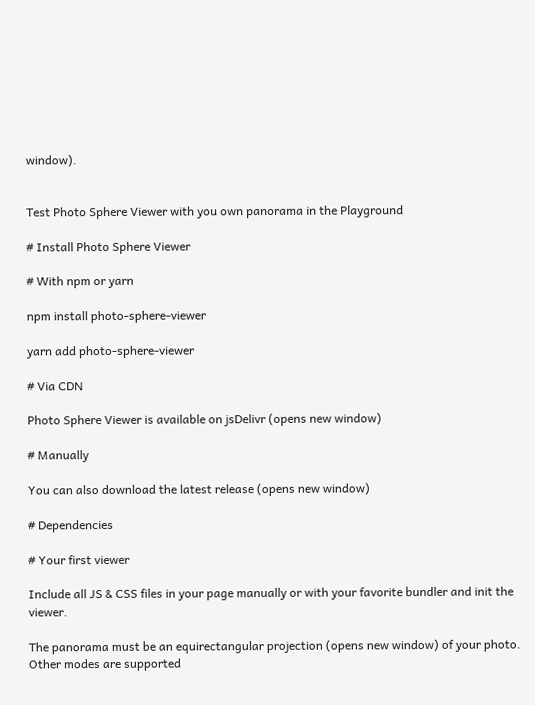window).


Test Photo Sphere Viewer with you own panorama in the Playground

# Install Photo Sphere Viewer

# With npm or yarn

npm install photo-sphere-viewer

yarn add photo-sphere-viewer

# Via CDN

Photo Sphere Viewer is available on jsDelivr (opens new window)

# Manually

You can also download the latest release (opens new window)

# Dependencies

# Your first viewer

Include all JS & CSS files in your page manually or with your favorite bundler and init the viewer.

The panorama must be an equirectangular projection (opens new window) of your photo. Other modes are supported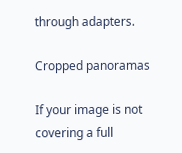through adapters.

Cropped panoramas

If your image is not covering a full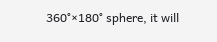360°×180° sphere, it will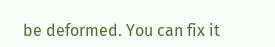be deformed. You can fix it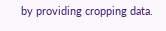by providing cropping data.